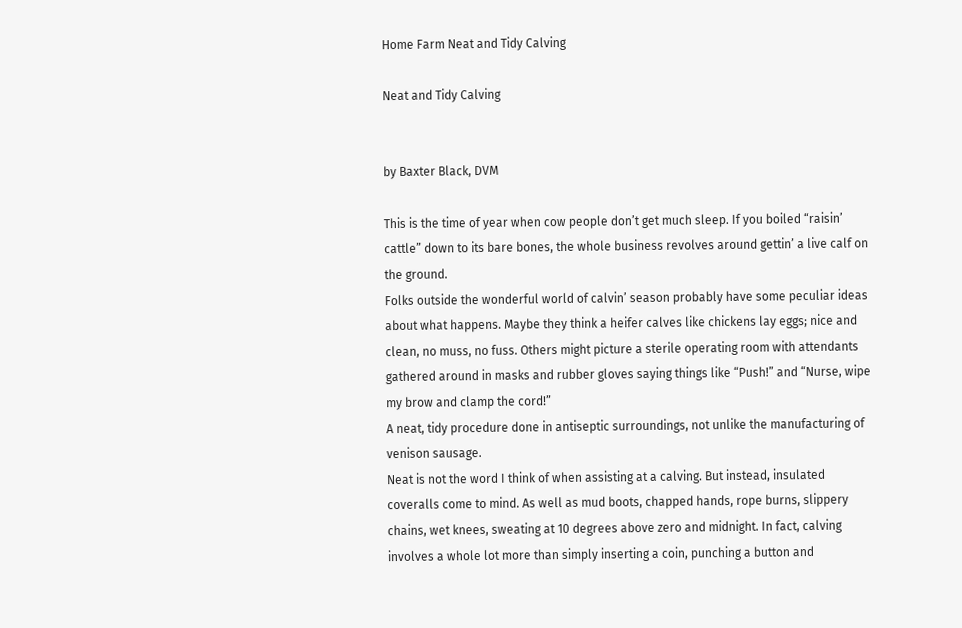Home Farm Neat and Tidy Calving

Neat and Tidy Calving


by Baxter Black, DVM

This is the time of year when cow people don’t get much sleep. If you boiled “raisin’ cattle” down to its bare bones, the whole business revolves around gettin’ a live calf on the ground.
Folks outside the wonderful world of calvin’ season probably have some peculiar ideas about what happens. Maybe they think a heifer calves like chickens lay eggs; nice and clean, no muss, no fuss. Others might picture a sterile operating room with attendants gathered around in masks and rubber gloves saying things like “Push!” and “Nurse, wipe my brow and clamp the cord!”
A neat, tidy procedure done in antiseptic surroundings, not unlike the manufacturing of venison sausage.
Neat is not the word I think of when assisting at a calving. But instead, insulated coveralls come to mind. As well as mud boots, chapped hands, rope burns, slippery chains, wet knees, sweating at 10 degrees above zero and midnight. In fact, calving involves a whole lot more than simply inserting a coin, punching a button and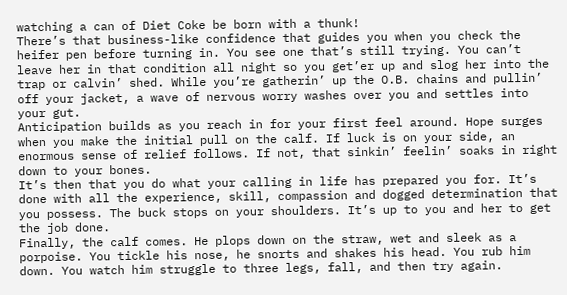watching a can of Diet Coke be born with a thunk!
There’s that business-like confidence that guides you when you check the heifer pen before turning in. You see one that’s still trying. You can’t leave her in that condition all night so you get’er up and slog her into the trap or calvin’ shed. While you’re gatherin’ up the O.B. chains and pullin’ off your jacket, a wave of nervous worry washes over you and settles into your gut.
Anticipation builds as you reach in for your first feel around. Hope surges when you make the initial pull on the calf. If luck is on your side, an enormous sense of relief follows. If not, that sinkin’ feelin’ soaks in right down to your bones.
It’s then that you do what your calling in life has prepared you for. It’s done with all the experience, skill, compassion and dogged determination that you possess. The buck stops on your shoulders. It’s up to you and her to get the job done.
Finally, the calf comes. He plops down on the straw, wet and sleek as a porpoise. You tickle his nose, he snorts and shakes his head. You rub him down. You watch him struggle to three legs, fall, and then try again.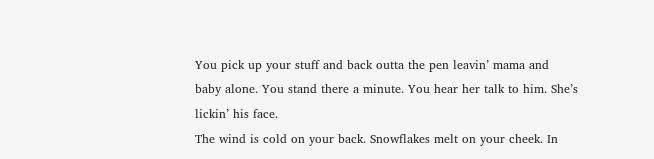You pick up your stuff and back outta the pen leavin’ mama and baby alone. You stand there a minute. You hear her talk to him. She’s lickin’ his face.
The wind is cold on your back. Snowflakes melt on your cheek. In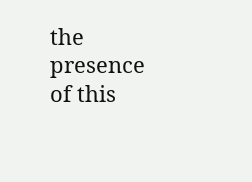the presence of this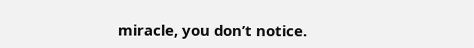miracle, you don’t notice.